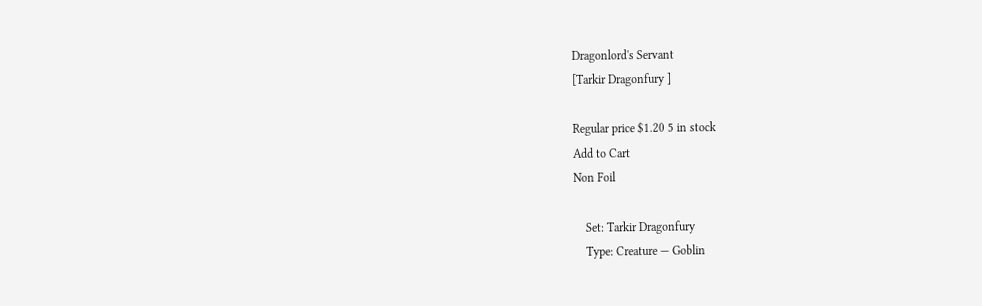Dragonlord's Servant
[Tarkir Dragonfury ]

Regular price $1.20 5 in stock
Add to Cart
Non Foil

    Set: Tarkir Dragonfury
    Type: Creature — Goblin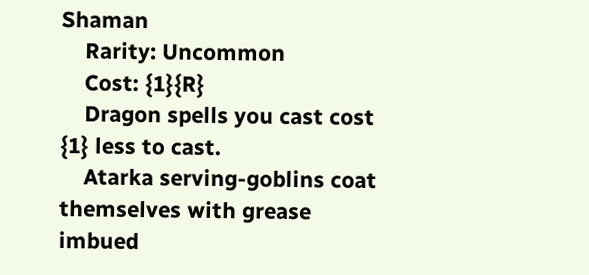Shaman
    Rarity: Uncommon
    Cost: {1}{R}
    Dragon spells you cast cost {1} less to cast.
    Atarka serving-goblins coat themselves with grease imbued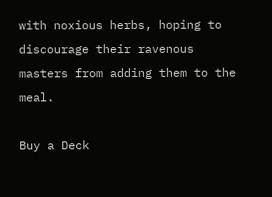with noxious herbs, hoping to discourage their ravenous masters from adding them to the meal.

Buy a Deck